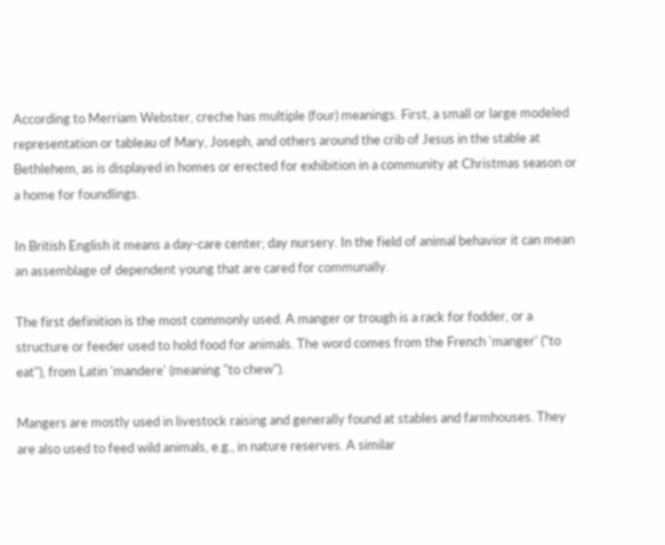According to Merriam Webster, creche has multiple (four) meanings. First, a small or large modeled representation or tableau of Mary, Joseph, and others around the crib of Jesus in the stable at Bethlehem, as is displayed in homes or erected for exhibition in a community at Christmas season or a home for foundlings.

In British English it means a day-care center; day nursery. In the field of animal behavior it can mean an assemblage of dependent young that are cared for communally.

The first definition is the most commonly used. A manger or trough is a rack for fodder, or a structure or feeder used to hold food for animals. The word comes from the French 'manger' ("to eat"), from Latin 'mandere' (meaning "to chew").

Mangers are mostly used in livestock raising and generally found at stables and farmhouses. They are also used to feed wild animals, e.g., in nature reserves. A similar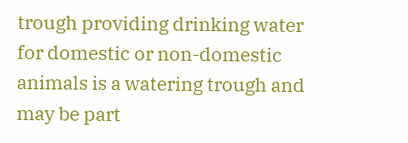trough providing drinking water for domestic or non-domestic animals is a watering trough and may be part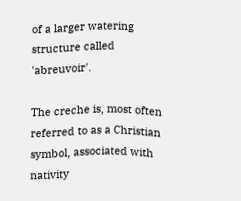of a larger watering structure called 'abreuvoir'.

The creche is, most often referred to as a Christian symbol, associated with nativity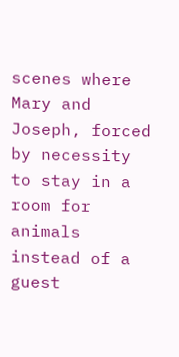scenes where Mary and Joseph, forced by necessity to stay in a room for animals instead of a guest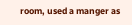room, used a manger as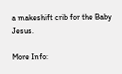a makeshift crib for the Baby Jesus.

More Info: